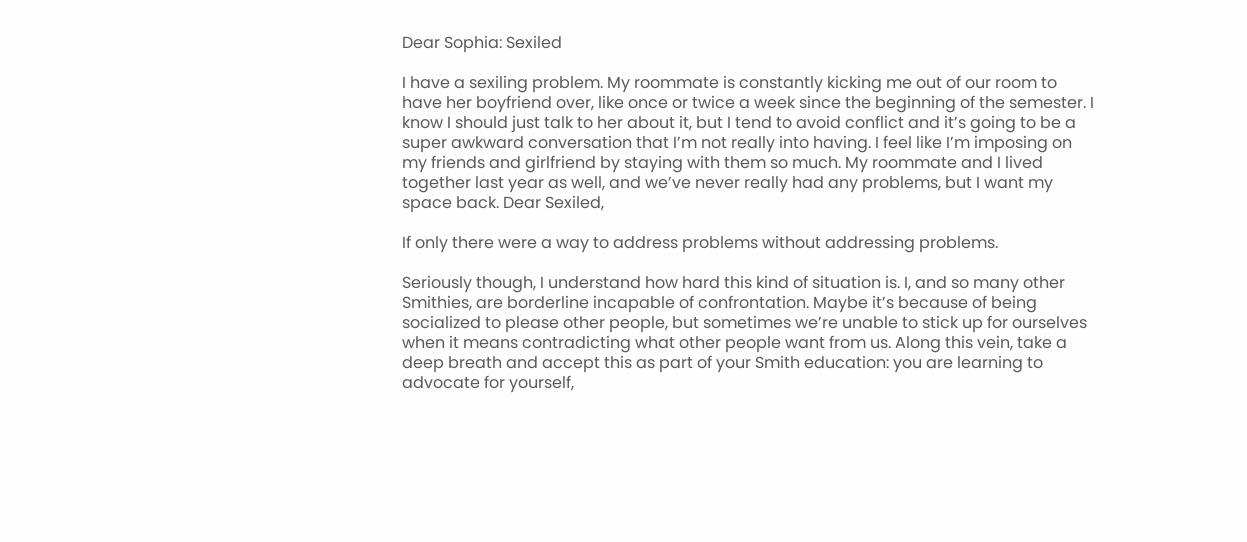Dear Sophia: Sexiled

I have a sexiling problem. My roommate is constantly kicking me out of our room to have her boyfriend over, like once or twice a week since the beginning of the semester. I know I should just talk to her about it, but I tend to avoid conflict and it’s going to be a super awkward conversation that I’m not really into having. I feel like I’m imposing on my friends and girlfriend by staying with them so much. My roommate and I lived together last year as well, and we’ve never really had any problems, but I want my space back. Dear Sexiled,

If only there were a way to address problems without addressing problems.

Seriously though, I understand how hard this kind of situation is. I, and so many other Smithies, are borderline incapable of confrontation. Maybe it’s because of being socialized to please other people, but sometimes we’re unable to stick up for ourselves when it means contradicting what other people want from us. Along this vein, take a deep breath and accept this as part of your Smith education: you are learning to advocate for yourself,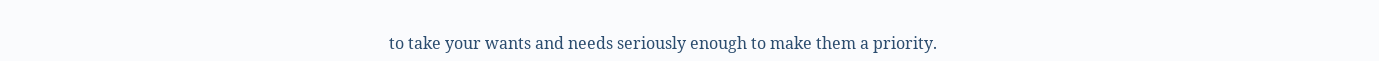to take your wants and needs seriously enough to make them a priority.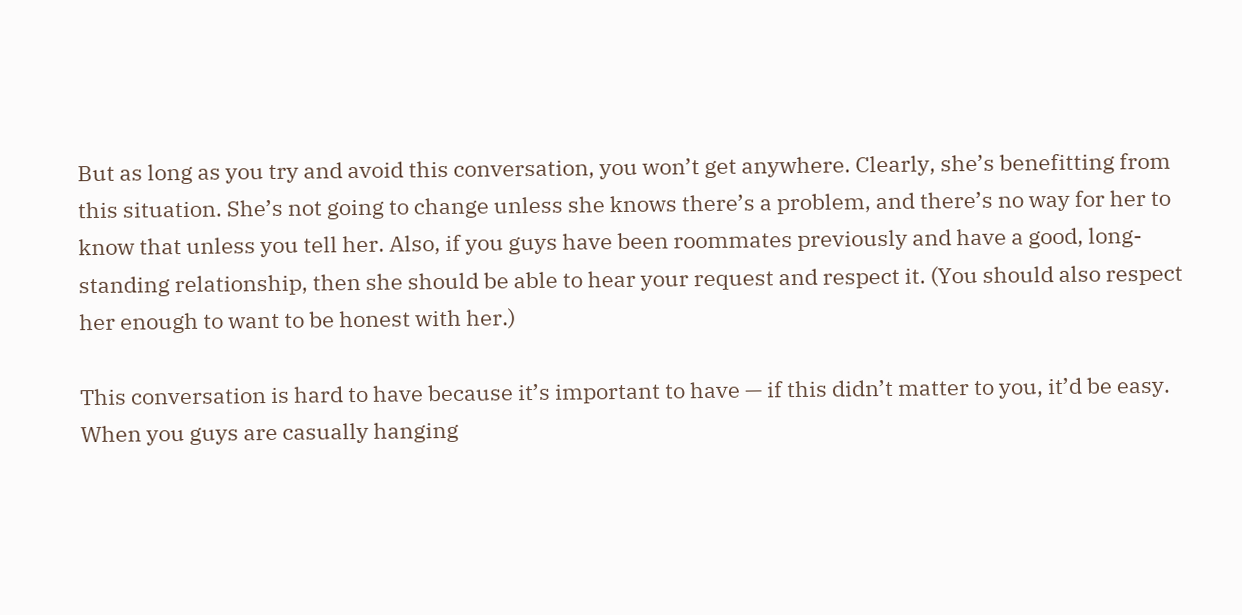But as long as you try and avoid this conversation, you won’t get anywhere. Clearly, she’s benefitting from this situation. She’s not going to change unless she knows there’s a problem, and there’s no way for her to know that unless you tell her. Also, if you guys have been roommates previously and have a good, long-standing relationship, then she should be able to hear your request and respect it. (You should also respect her enough to want to be honest with her.)

This conversation is hard to have because it’s important to have — if this didn’t matter to you, it’d be easy. When you guys are casually hanging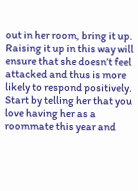out in her room, bring it up. Raising it up in this way will ensure that she doesn’t feel attacked and thus is more likely to respond positively. Start by telling her that you love having her as a roommate this year and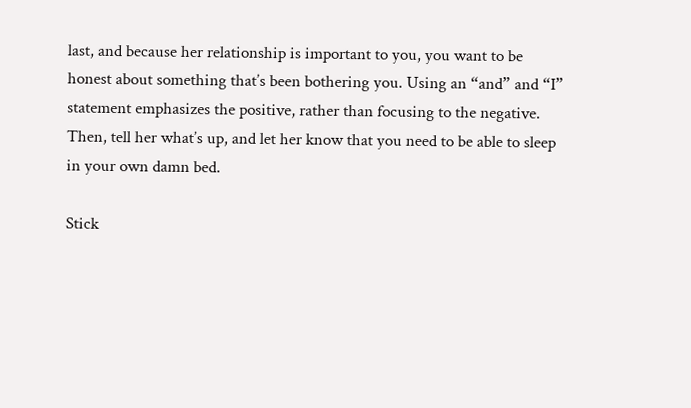last, and because her relationship is important to you, you want to be honest about something that’s been bothering you. Using an “and” and “I” statement emphasizes the positive, rather than focusing to the negative. Then, tell her what’s up, and let her know that you need to be able to sleep in your own damn bed.

Stick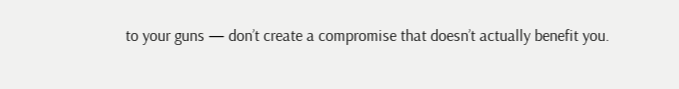to your guns — don’t create a compromise that doesn’t actually benefit you.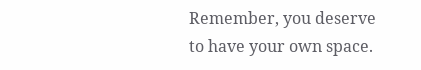Remember, you deserve to have your own space.